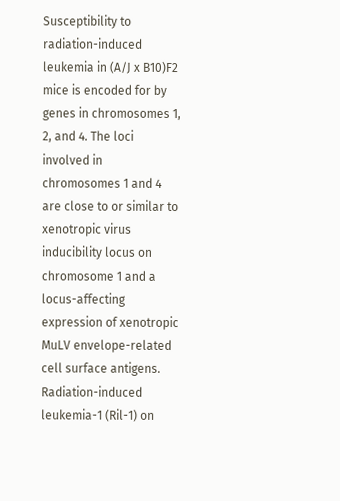Susceptibility to radiation-induced leukemia in (A/J x B10)F2 mice is encoded for by genes in chromosomes 1, 2, and 4. The loci involved in chromosomes 1 and 4 are close to or similar to xenotropic virus inducibility locus on chromosome 1 and a locus-affecting expression of xenotropic MuLV envelope-related cell surface antigens. Radiation-induced leukemia-1 (Ril-1) on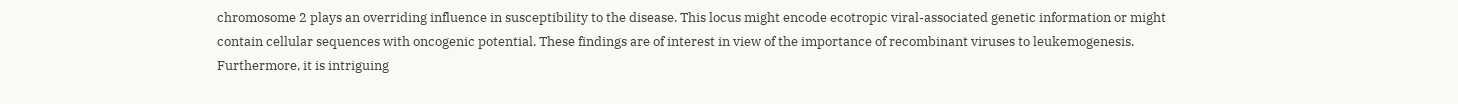chromosome 2 plays an overriding influence in susceptibility to the disease. This locus might encode ecotropic viral-associated genetic information or might contain cellular sequences with oncogenic potential. These findings are of interest in view of the importance of recombinant viruses to leukemogenesis. Furthermore, it is intriguing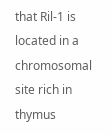that Ril-1 is located in a chromosomal site rich in thymus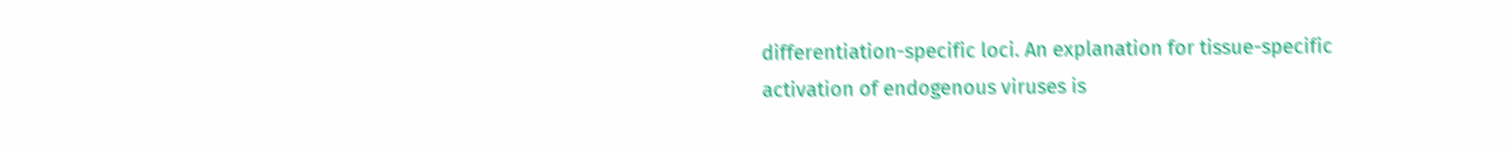differentiation-specific loci. An explanation for tissue-specific activation of endogenous viruses is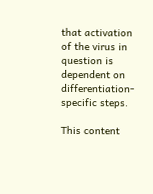that activation of the virus in question is dependent on differentiation-specific steps.

This content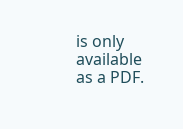is only available as a PDF.